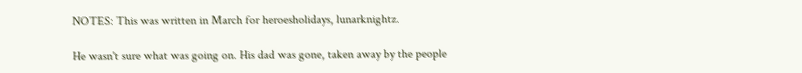NOTES: This was written in March for heroesholidays, lunarknightz.

He wasn't sure what was going on. His dad was gone, taken away by the people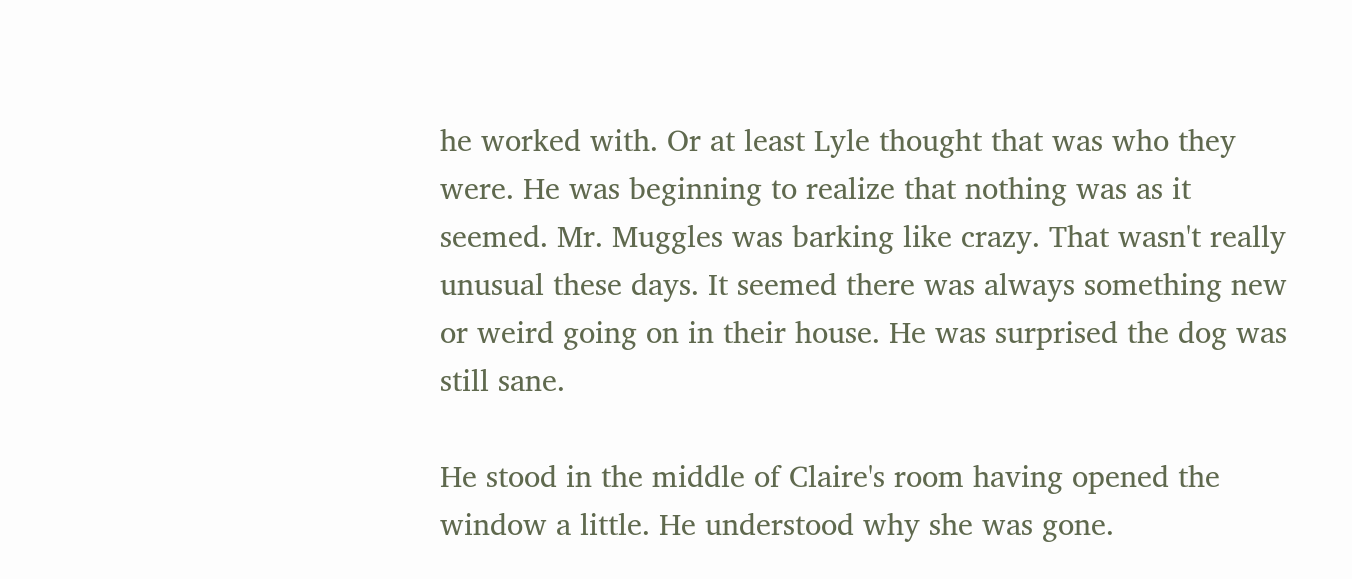he worked with. Or at least Lyle thought that was who they were. He was beginning to realize that nothing was as it seemed. Mr. Muggles was barking like crazy. That wasn't really unusual these days. It seemed there was always something new or weird going on in their house. He was surprised the dog was still sane.

He stood in the middle of Claire's room having opened the window a little. He understood why she was gone.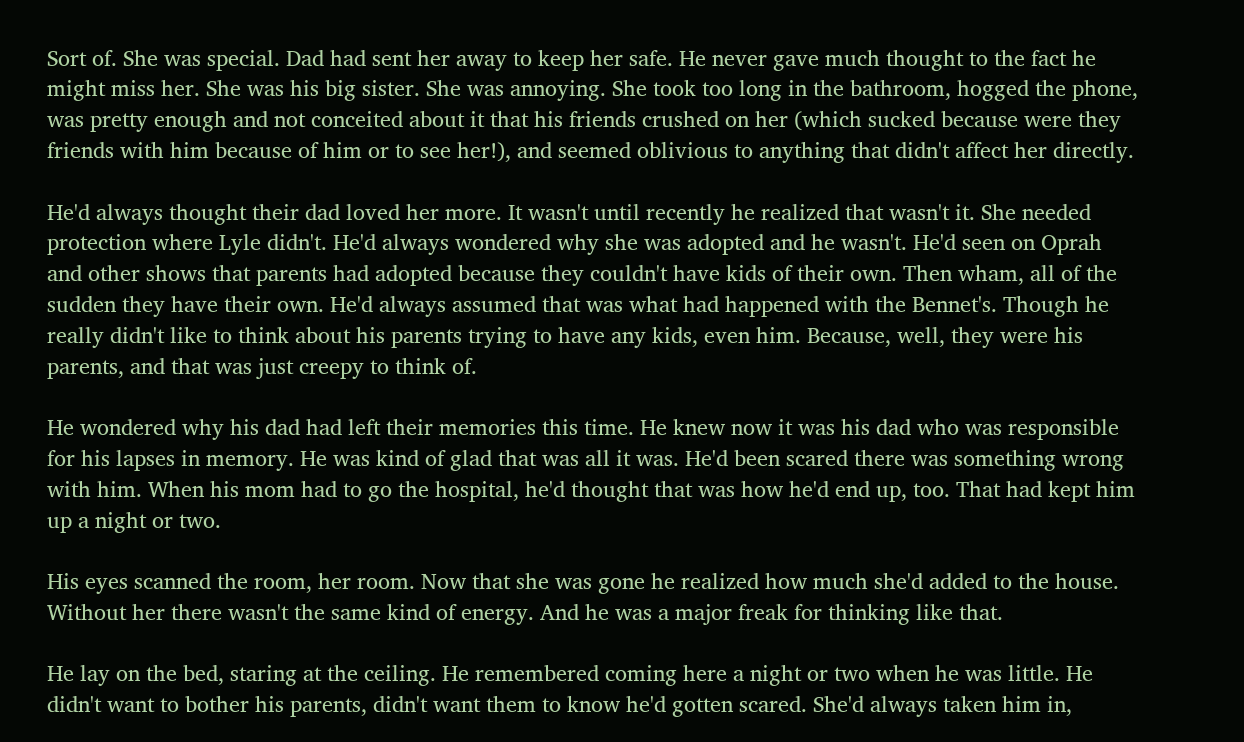Sort of. She was special. Dad had sent her away to keep her safe. He never gave much thought to the fact he might miss her. She was his big sister. She was annoying. She took too long in the bathroom, hogged the phone, was pretty enough and not conceited about it that his friends crushed on her (which sucked because were they friends with him because of him or to see her!), and seemed oblivious to anything that didn't affect her directly.

He'd always thought their dad loved her more. It wasn't until recently he realized that wasn't it. She needed protection where Lyle didn't. He'd always wondered why she was adopted and he wasn't. He'd seen on Oprah and other shows that parents had adopted because they couldn't have kids of their own. Then wham, all of the sudden they have their own. He'd always assumed that was what had happened with the Bennet's. Though he really didn't like to think about his parents trying to have any kids, even him. Because, well, they were his parents, and that was just creepy to think of.

He wondered why his dad had left their memories this time. He knew now it was his dad who was responsible for his lapses in memory. He was kind of glad that was all it was. He'd been scared there was something wrong with him. When his mom had to go the hospital, he'd thought that was how he'd end up, too. That had kept him up a night or two.

His eyes scanned the room, her room. Now that she was gone he realized how much she'd added to the house. Without her there wasn't the same kind of energy. And he was a major freak for thinking like that.

He lay on the bed, staring at the ceiling. He remembered coming here a night or two when he was little. He didn't want to bother his parents, didn't want them to know he'd gotten scared. She'd always taken him in,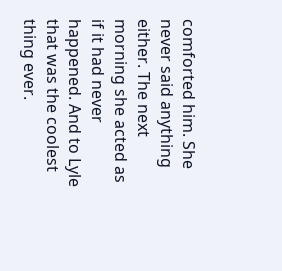comforted him. She never said anything either. The next morning she acted as if it had never happened. And to Lyle that was the coolest thing ever.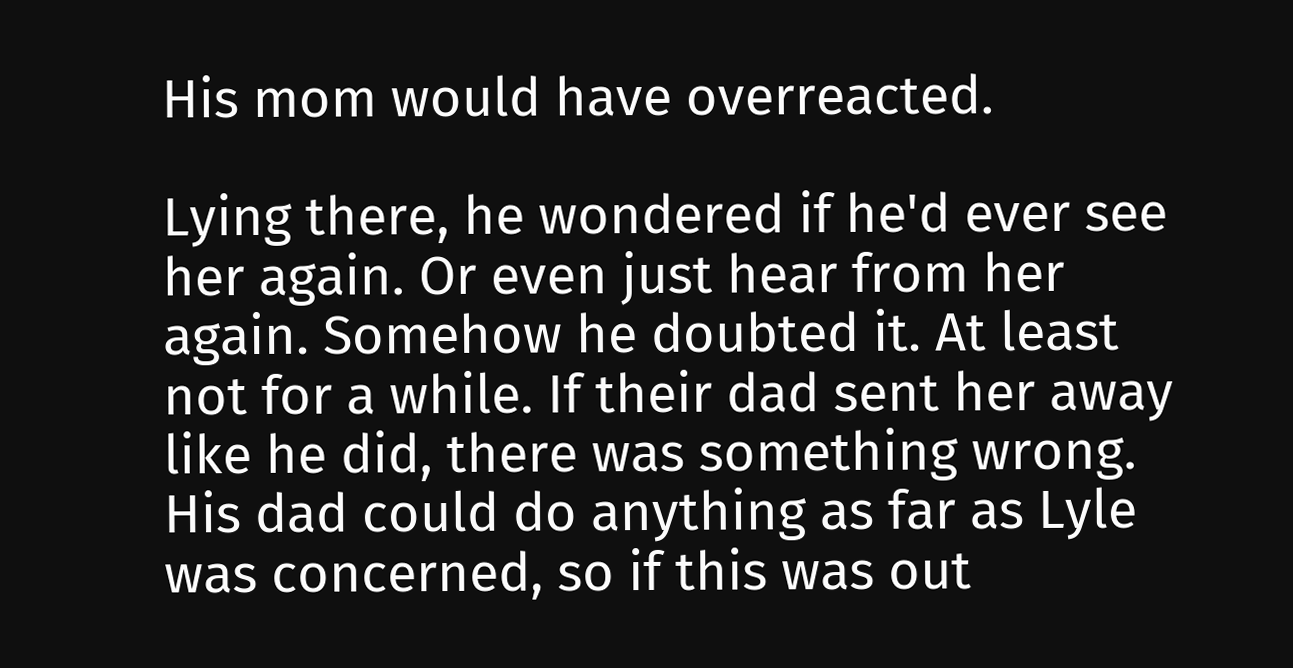His mom would have overreacted.

Lying there, he wondered if he'd ever see her again. Or even just hear from her again. Somehow he doubted it. At least not for a while. If their dad sent her away like he did, there was something wrong. His dad could do anything as far as Lyle was concerned, so if this was out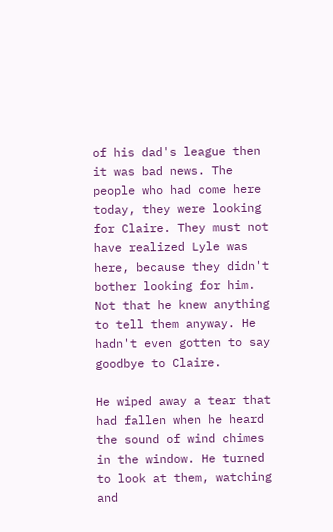of his dad's league then it was bad news. The people who had come here today, they were looking for Claire. They must not have realized Lyle was here, because they didn't bother looking for him. Not that he knew anything to tell them anyway. He hadn't even gotten to say goodbye to Claire.

He wiped away a tear that had fallen when he heard the sound of wind chimes in the window. He turned to look at them, watching and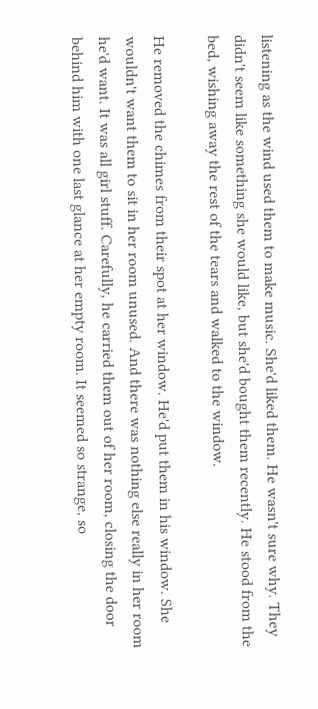listening as the wind used them to make music. She'd liked them. He wasn't sure why. They didn't seem like something she would like, but she'd bought them recently. He stood from the bed, wishing away the rest of the tears and walked to the window.

He removed the chimes from their spot at her window. He'd put them in his window. She wouldn't want them to sit in her room unused. And there was nothing else really in her room he'd want. It was all girl stuff. Carefully, he carried them out of her room, closing the door behind him with one last glance at her empty room. It seemed so strange, so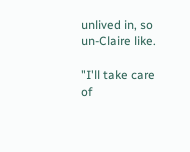unlived in, so un-Claire like.

"I'll take care of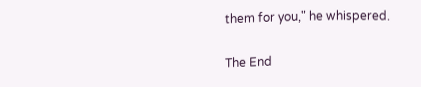them for you," he whispered.

The End